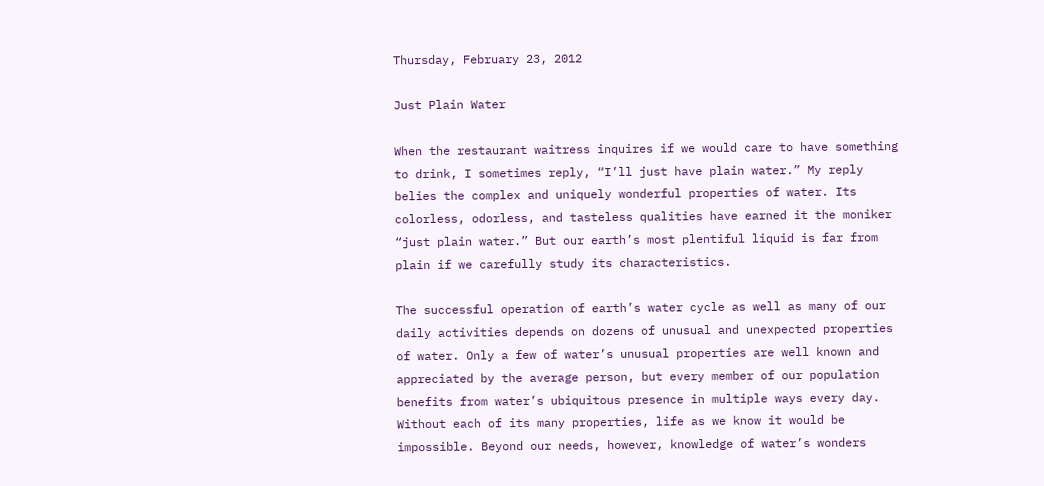Thursday, February 23, 2012

Just Plain Water

When the restaurant waitress inquires if we would care to have something to drink, I sometimes reply, “I’ll just have plain water.” My reply belies the complex and uniquely wonderful properties of water. Its colorless, odorless, and tasteless qualities have earned it the moniker “just plain water.” But our earth’s most plentiful liquid is far from plain if we carefully study its characteristics.

The successful operation of earth’s water cycle as well as many of our daily activities depends on dozens of unusual and unexpected properties of water. Only a few of water’s unusual properties are well known and appreciated by the average person, but every member of our population benefits from water’s ubiquitous presence in multiple ways every day. Without each of its many properties, life as we know it would be impossible. Beyond our needs, however, knowledge of water’s wonders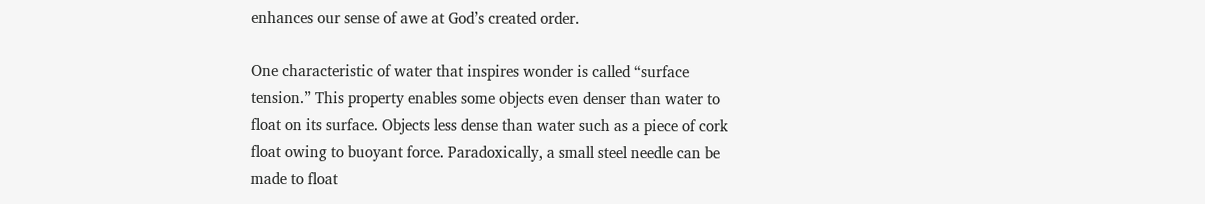enhances our sense of awe at God’s created order.

One characteristic of water that inspires wonder is called “surface tension.” This property enables some objects even denser than water to float on its surface. Objects less dense than water such as a piece of cork float owing to buoyant force. Paradoxically, a small steel needle can be made to float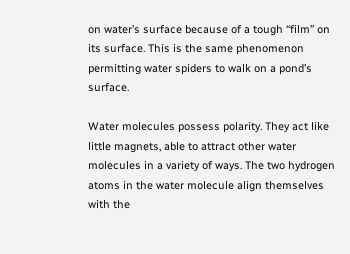on water’s surface because of a tough “film” on its surface. This is the same phenomenon permitting water spiders to walk on a pond’s surface.

Water molecules possess polarity. They act like little magnets, able to attract other water molecules in a variety of ways. The two hydrogen atoms in the water molecule align themselves with the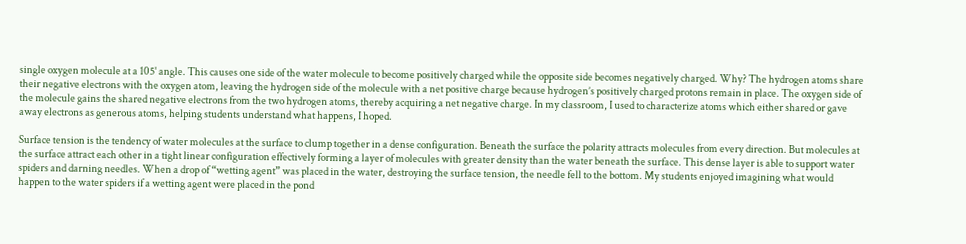single oxygen molecule at a 105˚ angle. This causes one side of the water molecule to become positively charged while the opposite side becomes negatively charged. Why? The hydrogen atoms share their negative electrons with the oxygen atom, leaving the hydrogen side of the molecule with a net positive charge because hydrogen’s positively charged protons remain in place. The oxygen side of the molecule gains the shared negative electrons from the two hydrogen atoms, thereby acquiring a net negative charge. In my classroom, I used to characterize atoms which either shared or gave away electrons as generous atoms, helping students understand what happens, I hoped.

Surface tension is the tendency of water molecules at the surface to clump together in a dense configuration. Beneath the surface the polarity attracts molecules from every direction. But molecules at the surface attract each other in a tight linear configuration effectively forming a layer of molecules with greater density than the water beneath the surface. This dense layer is able to support water spiders and darning needles. When a drop of “wetting agent” was placed in the water, destroying the surface tension, the needle fell to the bottom. My students enjoyed imagining what would happen to the water spiders if a wetting agent were placed in the pond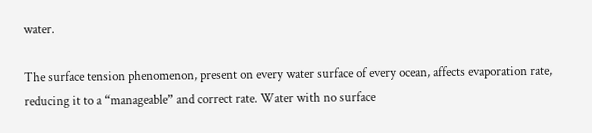water.

The surface tension phenomenon, present on every water surface of every ocean, affects evaporation rate, reducing it to a “manageable” and correct rate. Water with no surface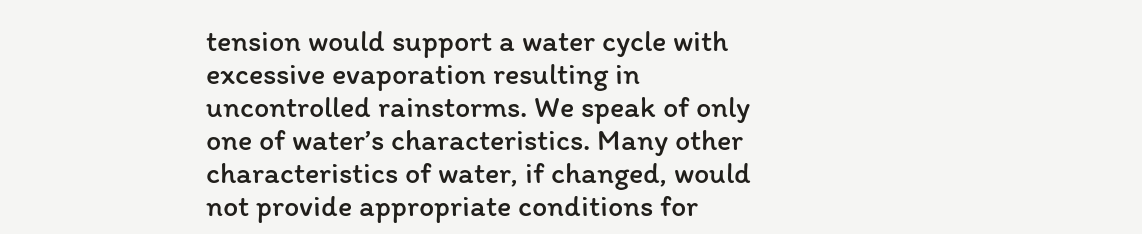tension would support a water cycle with excessive evaporation resulting in uncontrolled rainstorms. We speak of only one of water’s characteristics. Many other characteristics of water, if changed, would not provide appropriate conditions for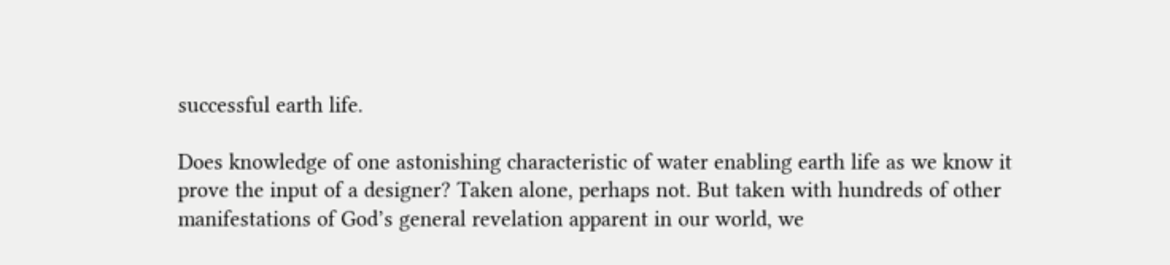successful earth life.

Does knowledge of one astonishing characteristic of water enabling earth life as we know it prove the input of a designer? Taken alone, perhaps not. But taken with hundreds of other manifestations of God’s general revelation apparent in our world, we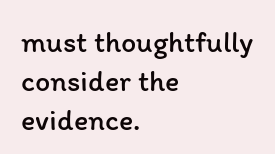must thoughtfully consider the evidence.